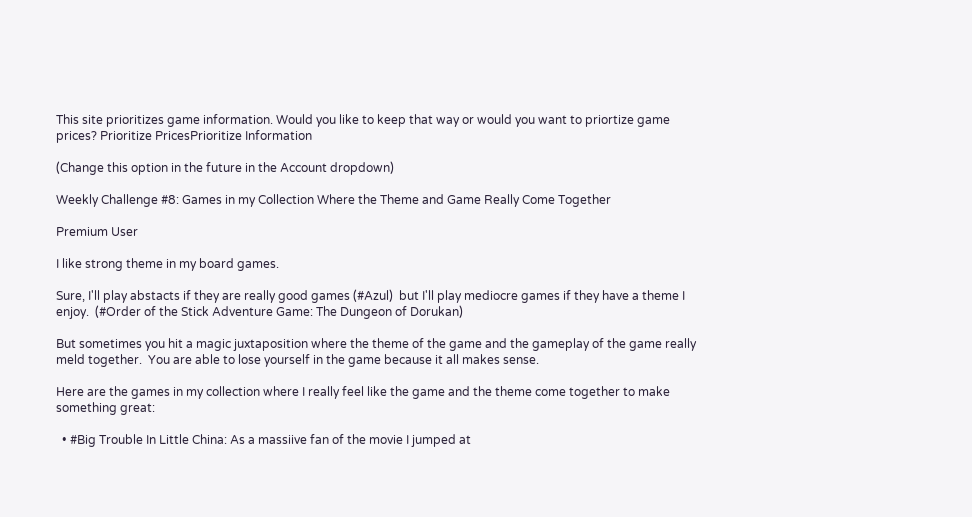This site prioritizes game information. Would you like to keep that way or would you want to priortize game prices? Prioritize PricesPrioritize Information

(Change this option in the future in the Account dropdown)

Weekly Challenge #8: Games in my Collection Where the Theme and Game Really Come Together

Premium User

I like strong theme in my board games.

Sure, I'll play abstacts if they are really good games (#Azul)  but I'll play mediocre games if they have a theme I enjoy.  (#Order of the Stick Adventure Game: The Dungeon of Dorukan)

But sometimes you hit a magic juxtaposition where the theme of the game and the gameplay of the game really meld together.  You are able to lose yourself in the game because it all makes sense.

Here are the games in my collection where I really feel like the game and the theme come together to make something great:

  • #Big Trouble In Little China: As a massiive fan of the movie I jumped at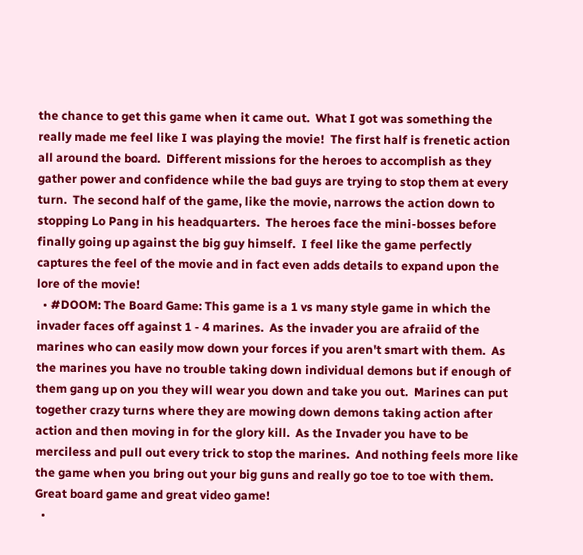the chance to get this game when it came out.  What I got was something the really made me feel like I was playing the movie!  The first half is frenetic action all around the board.  Different missions for the heroes to accomplish as they gather power and confidence while the bad guys are trying to stop them at every turn.  The second half of the game, like the movie, narrows the action down to stopping Lo Pang in his headquarters.  The heroes face the mini-bosses before finally going up against the big guy himself.  I feel like the game perfectly captures the feel of the movie and in fact even adds details to expand upon the lore of the movie!
  • #DOOM: The Board Game: This game is a 1 vs many style game in which the invader faces off against 1 - 4 marines.  As the invader you are afraiid of the marines who can easily mow down your forces if you aren't smart with them.  As the marines you have no trouble taking down individual demons but if enough of them gang up on you they will wear you down and take you out.  Marines can put together crazy turns where they are mowing down demons taking action after action and then moving in for the glory kill.  As the Invader you have to be merciless and pull out every trick to stop the marines.  And nothing feels more like the game when you bring out your big guns and really go toe to toe with them.  Great board game and great video game!
  •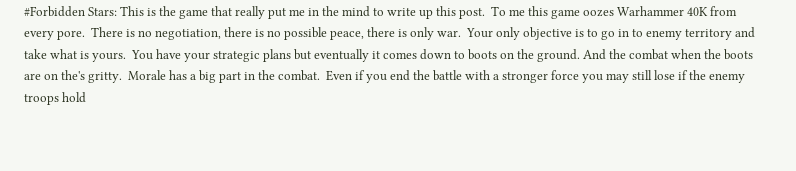#Forbidden Stars: This is the game that really put me in the mind to write up this post.  To me this game oozes Warhammer 40K from every pore.  There is no negotiation, there is no possible peace, there is only war.  Your only objective is to go in to enemy territory and take what is yours.  You have your strategic plans but eventually it comes down to boots on the ground. And the combat when the boots are on the's gritty.  Morale has a big part in the combat.  Even if you end the battle with a stronger force you may still lose if the enemy troops hold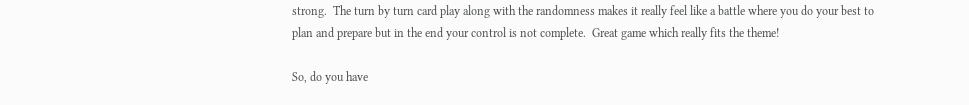strong.  The turn by turn card play along with the randomness makes it really feel like a battle where you do your best to plan and prepare but in the end your control is not complete.  Great game which really fits the theme!

So, do you have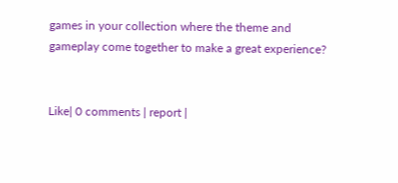games in your collection where the theme and gameplay come together to make a great experience?


Like| 0 comments | report |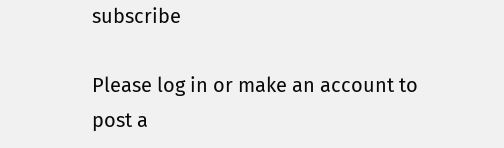subscribe

Please log in or make an account to post a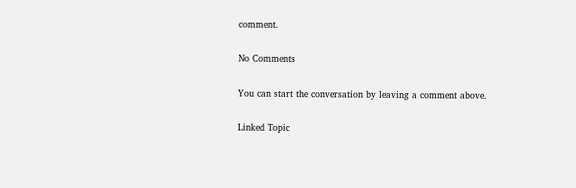comment.

No Comments

You can start the conversation by leaving a comment above.

Linked Topic